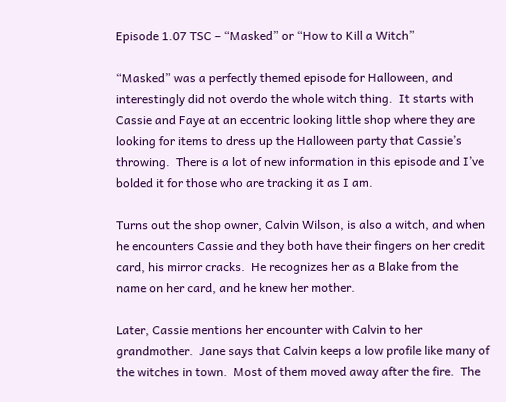Episode 1.07 TSC – “Masked” or “How to Kill a Witch”

“Masked” was a perfectly themed episode for Halloween, and interestingly did not overdo the whole witch thing.  It starts with Cassie and Faye at an eccentric looking little shop where they are looking for items to dress up the Halloween party that Cassie’s throwing.  There is a lot of new information in this episode and I’ve bolded it for those who are tracking it as I am.

Turns out the shop owner, Calvin Wilson, is also a witch, and when he encounters Cassie and they both have their fingers on her credit card, his mirror cracks.  He recognizes her as a Blake from the name on her card, and he knew her mother.

Later, Cassie mentions her encounter with Calvin to her grandmother.  Jane says that Calvin keeps a low profile like many of the witches in town.  Most of them moved away after the fire.  The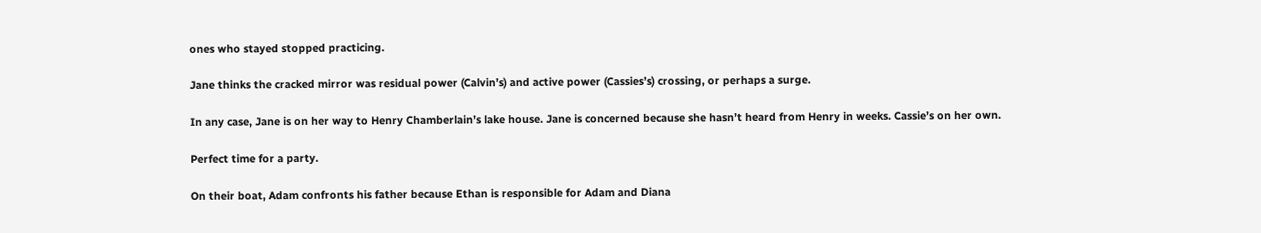ones who stayed stopped practicing.

Jane thinks the cracked mirror was residual power (Calvin’s) and active power (Cassies’s) crossing, or perhaps a surge.

In any case, Jane is on her way to Henry Chamberlain’s lake house. Jane is concerned because she hasn’t heard from Henry in weeks. Cassie’s on her own.

Perfect time for a party.

On their boat, Adam confronts his father because Ethan is responsible for Adam and Diana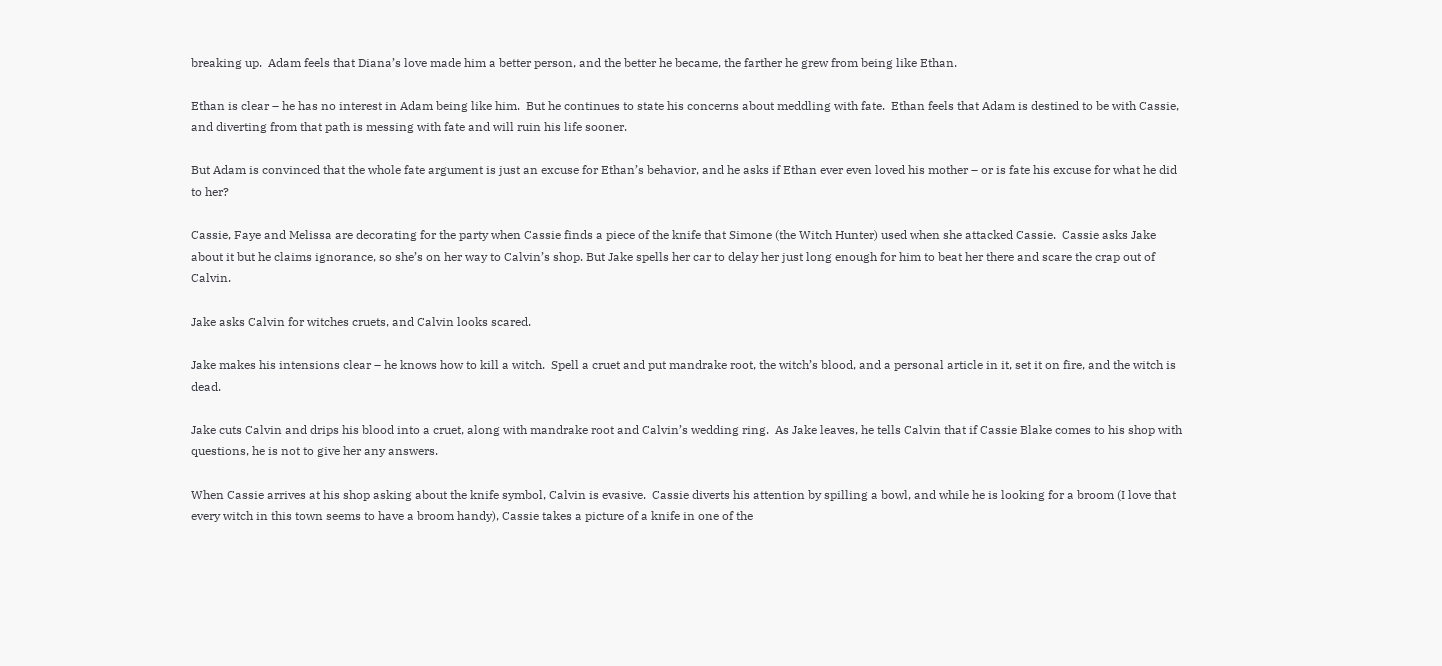breaking up.  Adam feels that Diana’s love made him a better person, and the better he became, the farther he grew from being like Ethan.

Ethan is clear – he has no interest in Adam being like him.  But he continues to state his concerns about meddling with fate.  Ethan feels that Adam is destined to be with Cassie, and diverting from that path is messing with fate and will ruin his life sooner.

But Adam is convinced that the whole fate argument is just an excuse for Ethan’s behavior, and he asks if Ethan ever even loved his mother – or is fate his excuse for what he did to her?

Cassie, Faye and Melissa are decorating for the party when Cassie finds a piece of the knife that Simone (the Witch Hunter) used when she attacked Cassie.  Cassie asks Jake about it but he claims ignorance, so she’s on her way to Calvin’s shop. But Jake spells her car to delay her just long enough for him to beat her there and scare the crap out of Calvin.

Jake asks Calvin for witches cruets, and Calvin looks scared.

Jake makes his intensions clear – he knows how to kill a witch.  Spell a cruet and put mandrake root, the witch’s blood, and a personal article in it, set it on fire, and the witch is dead.

Jake cuts Calvin and drips his blood into a cruet, along with mandrake root and Calvin’s wedding ring.  As Jake leaves, he tells Calvin that if Cassie Blake comes to his shop with questions, he is not to give her any answers.

When Cassie arrives at his shop asking about the knife symbol, Calvin is evasive.  Cassie diverts his attention by spilling a bowl, and while he is looking for a broom (I love that every witch in this town seems to have a broom handy), Cassie takes a picture of a knife in one of the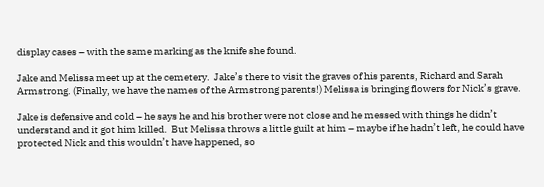display cases – with the same marking as the knife she found.

Jake and Melissa meet up at the cemetery.  Jake’s there to visit the graves of his parents, Richard and Sarah Armstrong. (Finally, we have the names of the Armstrong parents!) Melissa is bringing flowers for Nick’s grave.

Jake is defensive and cold – he says he and his brother were not close and he messed with things he didn’t understand and it got him killed.  But Melissa throws a little guilt at him – maybe if he hadn’t left, he could have protected Nick and this wouldn’t have happened, so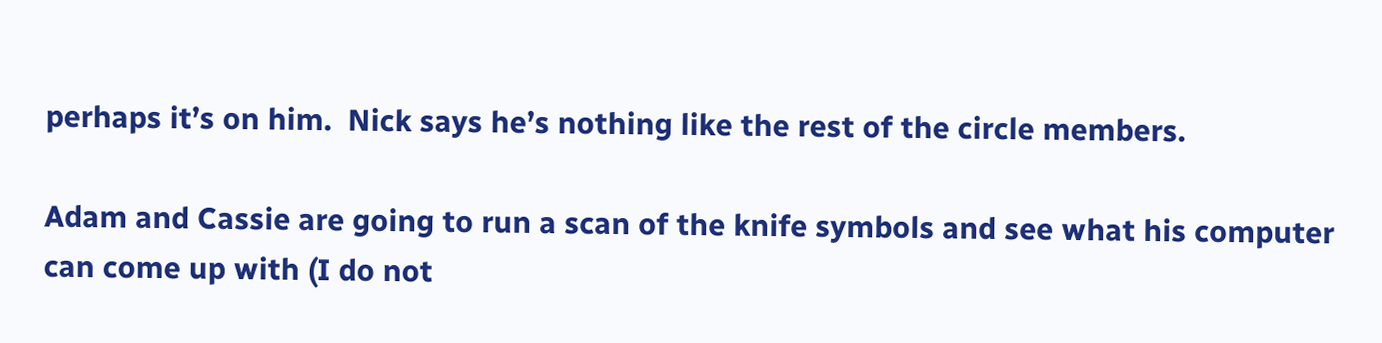perhaps it’s on him.  Nick says he’s nothing like the rest of the circle members.

Adam and Cassie are going to run a scan of the knife symbols and see what his computer can come up with (I do not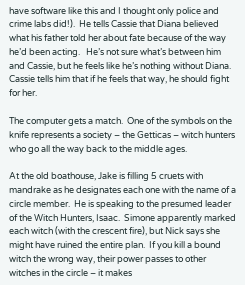have software like this and I thought only police and crime labs did!).  He tells Cassie that Diana believed what his father told her about fate because of the way he’d been acting.   He’s not sure what’s between him and Cassie, but he feels like he’s nothing without Diana.  Cassie tells him that if he feels that way, he should fight for her.

The computer gets a match.  One of the symbols on the knife represents a society – the Getticas – witch hunters who go all the way back to the middle ages.

At the old boathouse, Jake is filling 5 cruets with mandrake as he designates each one with the name of a circle member.  He is speaking to the presumed leader of the Witch Hunters, Isaac.  Simone apparently marked each witch (with the crescent fire), but Nick says she might have ruined the entire plan.  If you kill a bound witch the wrong way, their power passes to other witches in the circle – it makes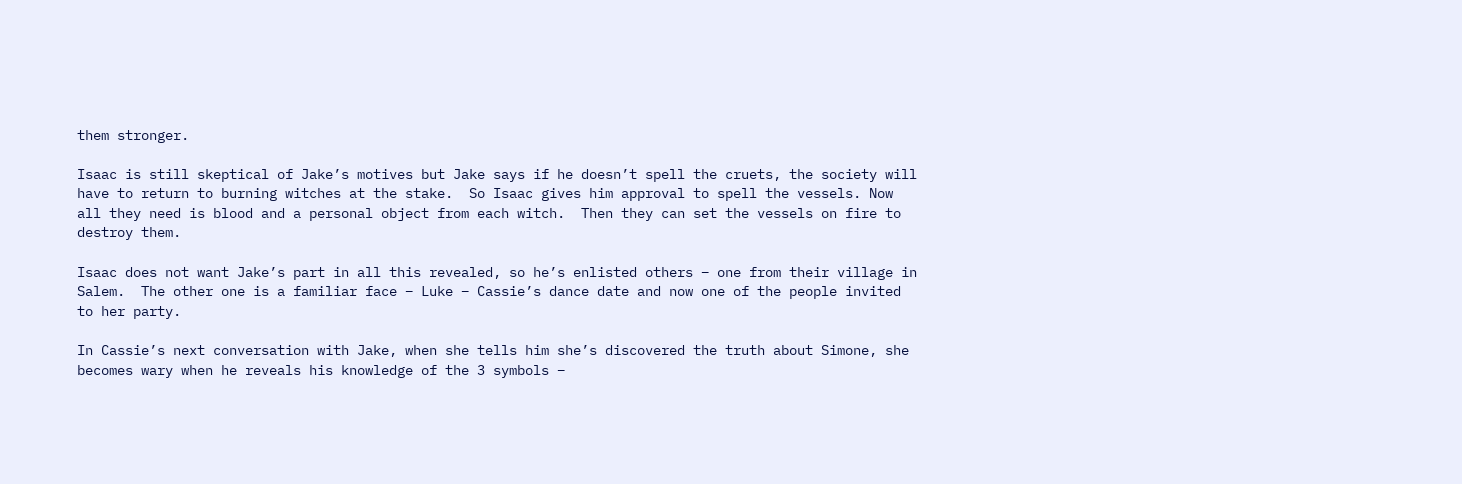them stronger.

Isaac is still skeptical of Jake’s motives but Jake says if he doesn’t spell the cruets, the society will have to return to burning witches at the stake.  So Isaac gives him approval to spell the vessels. Now all they need is blood and a personal object from each witch.  Then they can set the vessels on fire to destroy them.

Isaac does not want Jake’s part in all this revealed, so he’s enlisted others – one from their village in Salem.  The other one is a familiar face – Luke – Cassie’s dance date and now one of the people invited to her party.

In Cassie’s next conversation with Jake, when she tells him she’s discovered the truth about Simone, she becomes wary when he reveals his knowledge of the 3 symbols –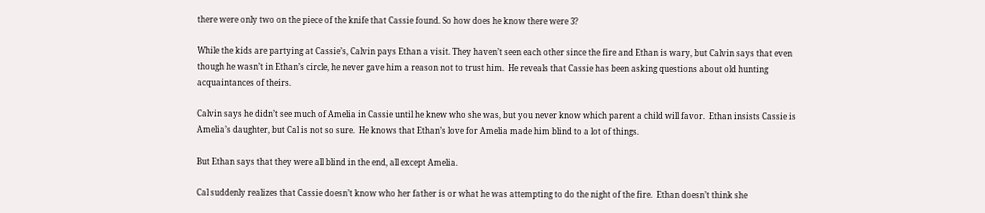there were only two on the piece of the knife that Cassie found. So how does he know there were 3?

While the kids are partying at Cassie’s, Calvin pays Ethan a visit. They haven’t seen each other since the fire and Ethan is wary, but Calvin says that even though he wasn’t in Ethan’s circle, he never gave him a reason not to trust him.  He reveals that Cassie has been asking questions about old hunting acquaintances of theirs.

Calvin says he didn’t see much of Amelia in Cassie until he knew who she was, but you never know which parent a child will favor.  Ethan insists Cassie is Amelia’s daughter, but Cal is not so sure.  He knows that Ethan’s love for Amelia made him blind to a lot of things.

But Ethan says that they were all blind in the end, all except Amelia.

Cal suddenly realizes that Cassie doesn’t know who her father is or what he was attempting to do the night of the fire.  Ethan doesn’t think she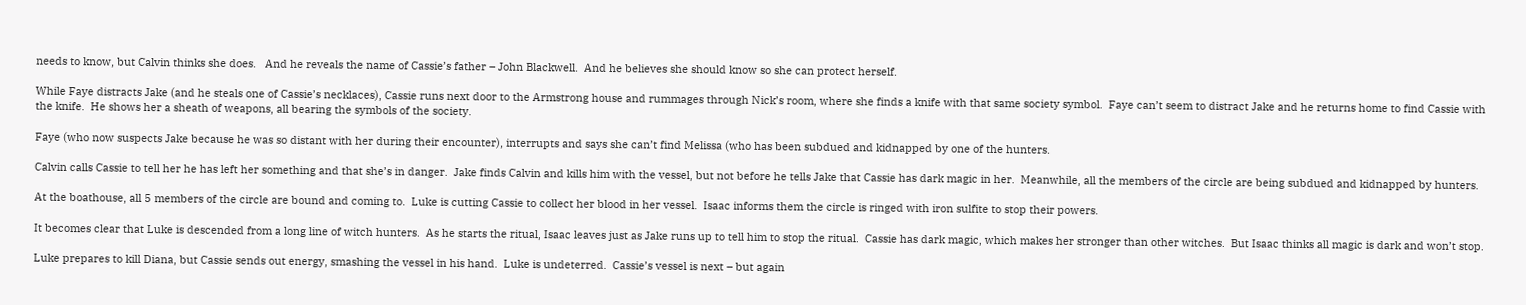needs to know, but Calvin thinks she does.   And he reveals the name of Cassie’s father – John Blackwell.  And he believes she should know so she can protect herself.

While Faye distracts Jake (and he steals one of Cassie’s necklaces), Cassie runs next door to the Armstrong house and rummages through Nick’s room, where she finds a knife with that same society symbol.  Faye can’t seem to distract Jake and he returns home to find Cassie with the knife.  He shows her a sheath of weapons, all bearing the symbols of the society.

Faye (who now suspects Jake because he was so distant with her during their encounter), interrupts and says she can’t find Melissa (who has been subdued and kidnapped by one of the hunters.

Calvin calls Cassie to tell her he has left her something and that she’s in danger.  Jake finds Calvin and kills him with the vessel, but not before he tells Jake that Cassie has dark magic in her.  Meanwhile, all the members of the circle are being subdued and kidnapped by hunters.

At the boathouse, all 5 members of the circle are bound and coming to.  Luke is cutting Cassie to collect her blood in her vessel.  Isaac informs them the circle is ringed with iron sulfite to stop their powers.

It becomes clear that Luke is descended from a long line of witch hunters.  As he starts the ritual, Isaac leaves just as Jake runs up to tell him to stop the ritual.  Cassie has dark magic, which makes her stronger than other witches.  But Isaac thinks all magic is dark and won’t stop.

Luke prepares to kill Diana, but Cassie sends out energy, smashing the vessel in his hand.  Luke is undeterred.  Cassie’s vessel is next – but again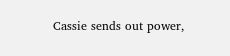Cassie sends out power,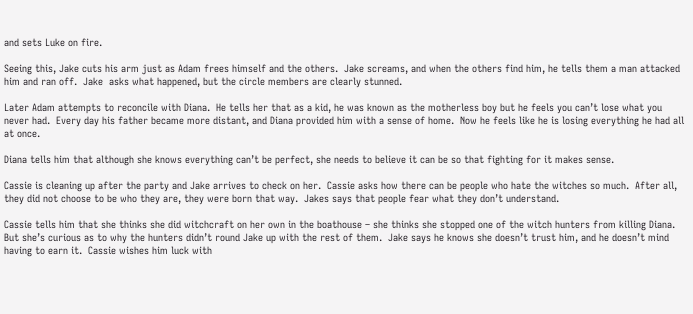and sets Luke on fire.

Seeing this, Jake cuts his arm just as Adam frees himself and the others.  Jake screams, and when the others find him, he tells them a man attacked him and ran off.  Jake  asks what happened, but the circle members are clearly stunned.

Later Adam attempts to reconcile with Diana.  He tells her that as a kid, he was known as the motherless boy but he feels you can’t lose what you never had.  Every day his father became more distant, and Diana provided him with a sense of home.  Now he feels like he is losing everything he had all at once.

Diana tells him that although she knows everything can’t be perfect, she needs to believe it can be so that fighting for it makes sense.

Cassie is cleaning up after the party and Jake arrives to check on her.  Cassie asks how there can be people who hate the witches so much.  After all, they did not choose to be who they are, they were born that way.  Jakes says that people fear what they don’t understand.

Cassie tells him that she thinks she did witchcraft on her own in the boathouse – she thinks she stopped one of the witch hunters from killing Diana.  But she’s curious as to why the hunters didn’t round Jake up with the rest of them.  Jake says he knows she doesn’t trust him, and he doesn’t mind having to earn it.  Cassie wishes him luck with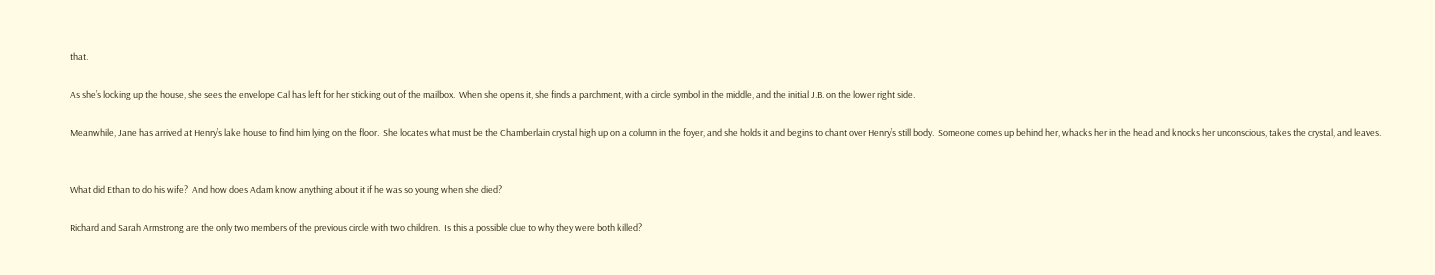that.

As she’s locking up the house, she sees the envelope Cal has left for her sticking out of the mailbox.  When she opens it, she finds a parchment, with a circle symbol in the middle, and the initial J.B. on the lower right side.

Meanwhile, Jane has arrived at Henry’s lake house to find him lying on the floor.  She locates what must be the Chamberlain crystal high up on a column in the foyer, and she holds it and begins to chant over Henry’s still body.  Someone comes up behind her, whacks her in the head and knocks her unconscious, takes the crystal, and leaves.


What did Ethan to do his wife?  And how does Adam know anything about it if he was so young when she died?

Richard and Sarah Armstrong are the only two members of the previous circle with two children.  Is this a possible clue to why they were both killed?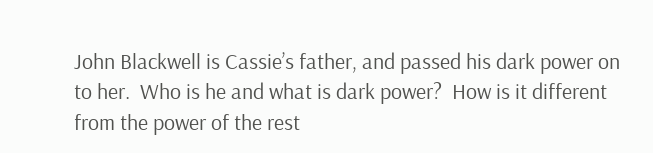John Blackwell is Cassie’s father, and passed his dark power on to her.  Who is he and what is dark power?  How is it different from the power of the rest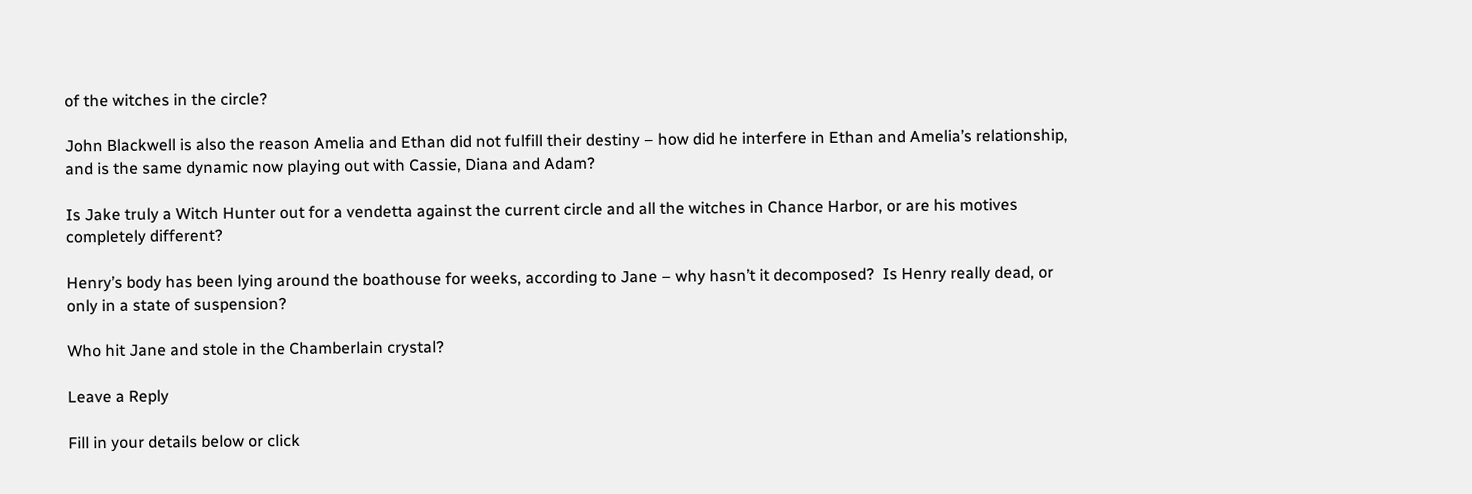of the witches in the circle?

John Blackwell is also the reason Amelia and Ethan did not fulfill their destiny – how did he interfere in Ethan and Amelia’s relationship, and is the same dynamic now playing out with Cassie, Diana and Adam?

Is Jake truly a Witch Hunter out for a vendetta against the current circle and all the witches in Chance Harbor, or are his motives completely different?

Henry’s body has been lying around the boathouse for weeks, according to Jane – why hasn’t it decomposed?  Is Henry really dead, or only in a state of suspension?

Who hit Jane and stole in the Chamberlain crystal?

Leave a Reply

Fill in your details below or click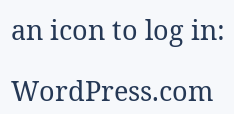an icon to log in:

WordPress.com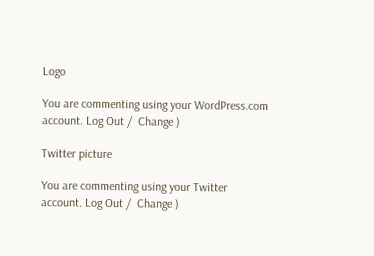Logo

You are commenting using your WordPress.com account. Log Out /  Change )

Twitter picture

You are commenting using your Twitter account. Log Out /  Change )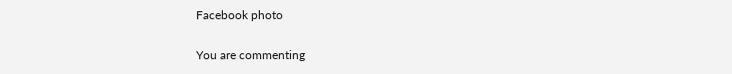Facebook photo

You are commenting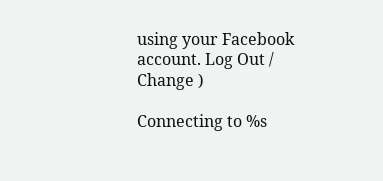using your Facebook account. Log Out /  Change )

Connecting to %s